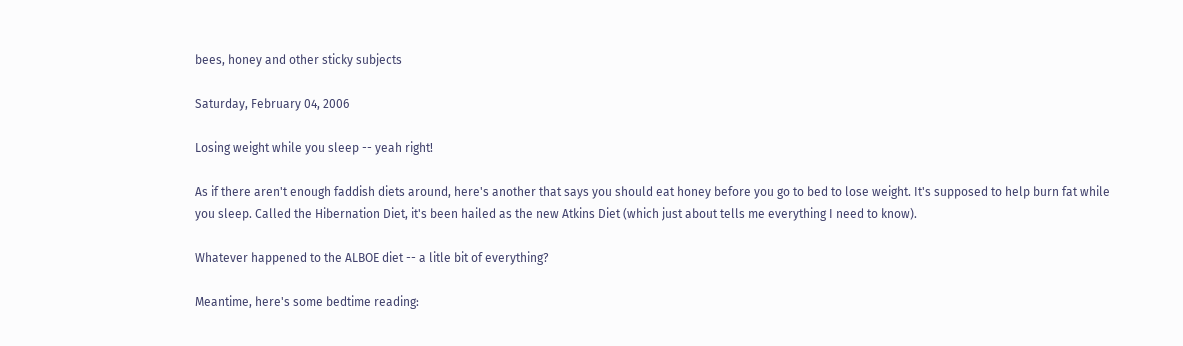bees, honey and other sticky subjects

Saturday, February 04, 2006

Losing weight while you sleep -- yeah right!

As if there aren't enough faddish diets around, here's another that says you should eat honey before you go to bed to lose weight. It's supposed to help burn fat while you sleep. Called the Hibernation Diet, it's been hailed as the new Atkins Diet (which just about tells me everything I need to know).

Whatever happened to the ALBOE diet -- a litle bit of everything?

Meantime, here's some bedtime reading: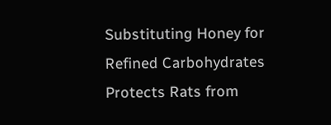Substituting Honey for Refined Carbohydrates Protects Rats from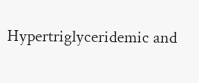Hypertriglyceridemic and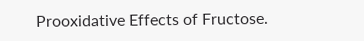Prooxidative Effects of Fructose.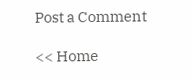Post a Comment

<< Home